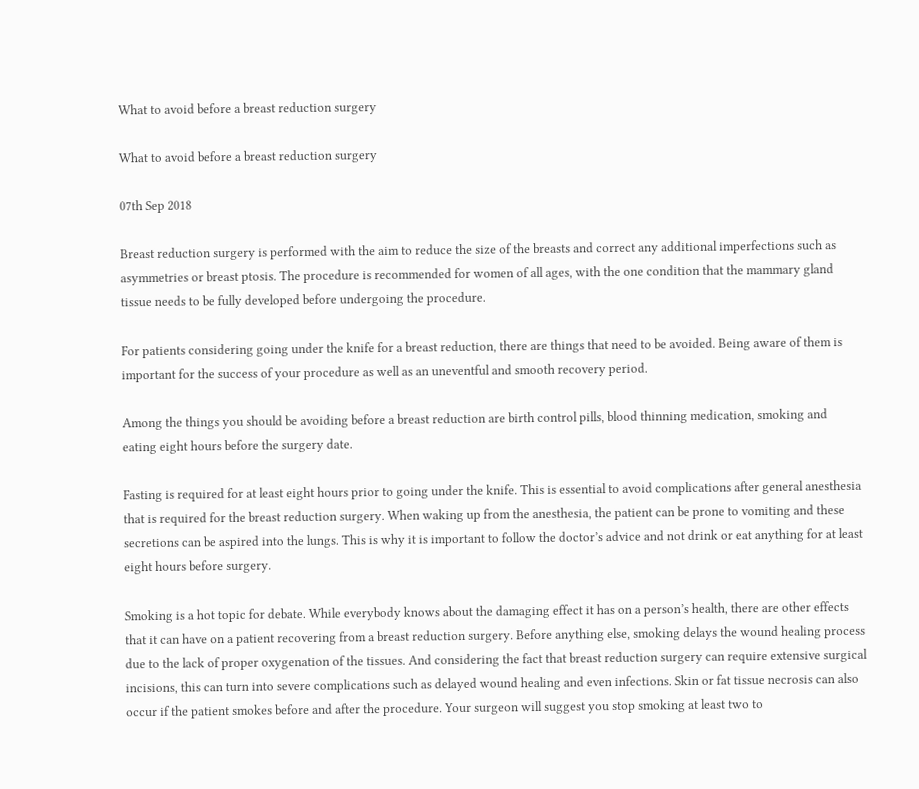What to avoid before a breast reduction surgery

What to avoid before a breast reduction surgery

07th Sep 2018

Breast reduction surgery is performed with the aim to reduce the size of the breasts and correct any additional imperfections such as asymmetries or breast ptosis. The procedure is recommended for women of all ages, with the one condition that the mammary gland tissue needs to be fully developed before undergoing the procedure.

For patients considering going under the knife for a breast reduction, there are things that need to be avoided. Being aware of them is important for the success of your procedure as well as an uneventful and smooth recovery period.

Among the things you should be avoiding before a breast reduction are birth control pills, blood thinning medication, smoking and eating eight hours before the surgery date.

Fasting is required for at least eight hours prior to going under the knife. This is essential to avoid complications after general anesthesia that is required for the breast reduction surgery. When waking up from the anesthesia, the patient can be prone to vomiting and these secretions can be aspired into the lungs. This is why it is important to follow the doctor’s advice and not drink or eat anything for at least eight hours before surgery.

Smoking is a hot topic for debate. While everybody knows about the damaging effect it has on a person’s health, there are other effects that it can have on a patient recovering from a breast reduction surgery. Before anything else, smoking delays the wound healing process due to the lack of proper oxygenation of the tissues. And considering the fact that breast reduction surgery can require extensive surgical incisions, this can turn into severe complications such as delayed wound healing and even infections. Skin or fat tissue necrosis can also occur if the patient smokes before and after the procedure. Your surgeon will suggest you stop smoking at least two to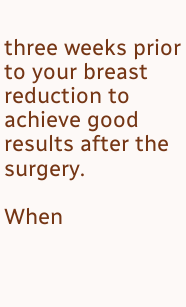three weeks prior to your breast reduction to achieve good results after the surgery.

When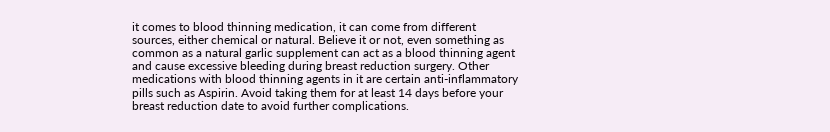it comes to blood thinning medication, it can come from different sources, either chemical or natural. Believe it or not, even something as common as a natural garlic supplement can act as a blood thinning agent and cause excessive bleeding during breast reduction surgery. Other medications with blood thinning agents in it are certain anti-inflammatory pills such as Aspirin. Avoid taking them for at least 14 days before your breast reduction date to avoid further complications.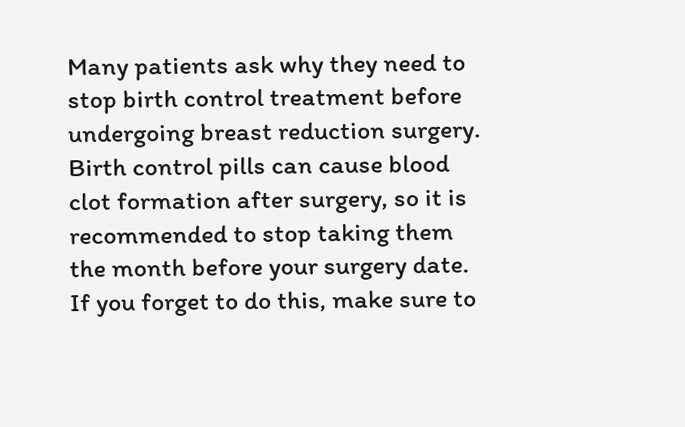Many patients ask why they need to stop birth control treatment before undergoing breast reduction surgery. Birth control pills can cause blood clot formation after surgery, so it is recommended to stop taking them the month before your surgery date. If you forget to do this, make sure to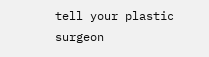tell your plastic surgeon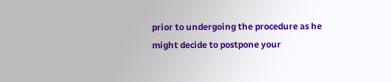prior to undergoing the procedure as he might decide to postpone your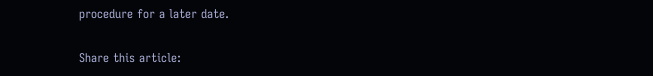procedure for a later date.

Share this article: